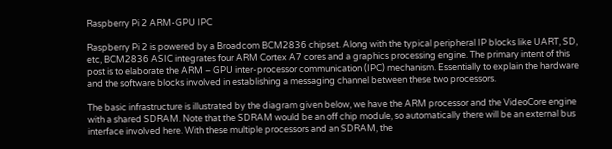Raspberry Pi 2 ARM-GPU IPC

Raspberry Pi 2 is powered by a Broadcom BCM2836 chipset. Along with the typical peripheral IP blocks like UART, SD, etc, BCM2836 ASIC integrates four ARM Cortex A7 cores and a graphics processing engine. The primary intent of this post is to elaborate the ARM – GPU inter-processor communication (IPC) mechanism. Essentially to explain the hardware and the software blocks involved in establishing a messaging channel between these two processors.

The basic infrastructure is illustrated by the diagram given below, we have the ARM processor and the VideoCore engine with a shared SDRAM. Note that the SDRAM would be an off chip module, so automatically there will be an external bus interface involved here. With these multiple processors and an SDRAM, the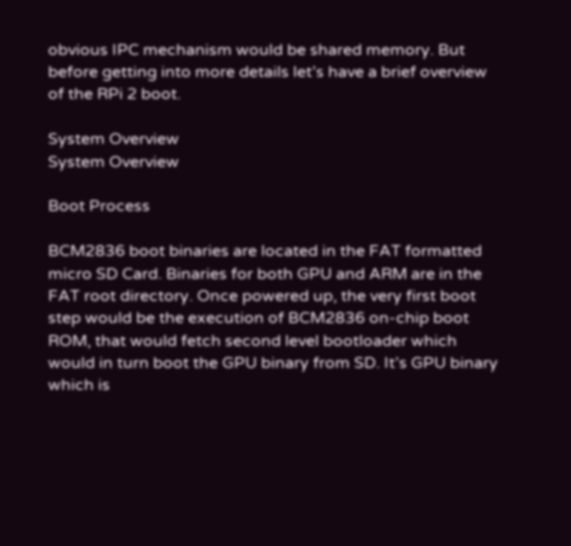obvious IPC mechanism would be shared memory. But before getting into more details let’s have a brief overview of the RPi 2 boot.

System Overview
System Overview

Boot Process

BCM2836 boot binaries are located in the FAT formatted micro SD Card. Binaries for both GPU and ARM are in the FAT root directory. Once powered up, the very first boot step would be the execution of BCM2836 on-chip boot ROM, that would fetch second level bootloader which would in turn boot the GPU binary from SD. It’s GPU binary which is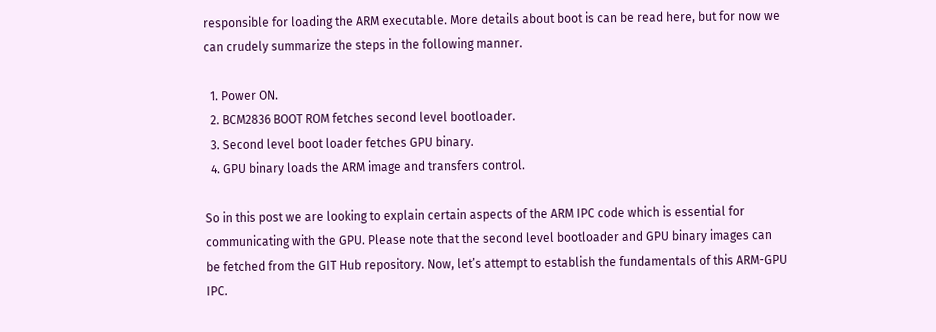responsible for loading the ARM executable. More details about boot is can be read here, but for now we can crudely summarize the steps in the following manner.

  1. Power ON.
  2. BCM2836 BOOT ROM fetches second level bootloader.
  3. Second level boot loader fetches GPU binary.
  4. GPU binary loads the ARM image and transfers control.

So in this post we are looking to explain certain aspects of the ARM IPC code which is essential for communicating with the GPU. Please note that the second level bootloader and GPU binary images can be fetched from the GIT Hub repository. Now, let’s attempt to establish the fundamentals of this ARM-GPU IPC.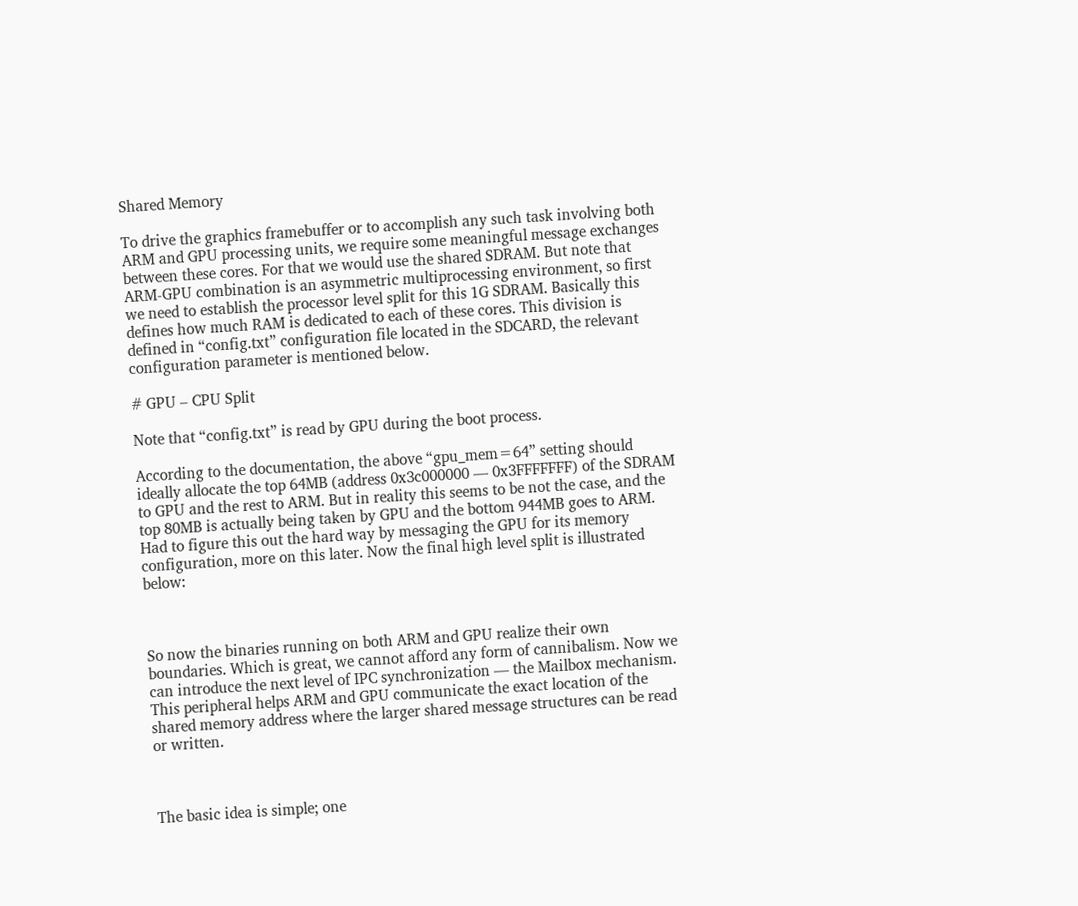Shared Memory

To drive the graphics framebuffer or to accomplish any such task involving both ARM and GPU processing units, we require some meaningful message exchanges between these cores. For that we would use the shared SDRAM. But note that ARM-GPU combination is an asymmetric multiprocessing environment, so first we need to establish the processor level split for this 1G SDRAM. Basically this defines how much RAM is dedicated to each of these cores. This division is defined in “config.txt” configuration file located in the SDCARD, the relevant configuration parameter is mentioned below.

# GPU – CPU Split

Note that “config.txt” is read by GPU during the boot process.

According to the documentation, the above “gpu_mem=64” setting should ideally allocate the top 64MB (address 0x3c000000 — 0x3FFFFFFF) of the SDRAM to GPU and the rest to ARM. But in reality this seems to be not the case, and the top 80MB is actually being taken by GPU and the bottom 944MB goes to ARM. Had to figure this out the hard way by messaging the GPU for its memory configuration, more on this later. Now the final high level split is illustrated below:



So now the binaries running on both ARM and GPU realize their own boundaries. Which is great, we cannot afford any form of cannibalism. Now we can introduce the next level of IPC synchronization — the Mailbox mechanism. This peripheral helps ARM and GPU communicate the exact location of the shared memory address where the larger shared message structures can be read or written.



The basic idea is simple; one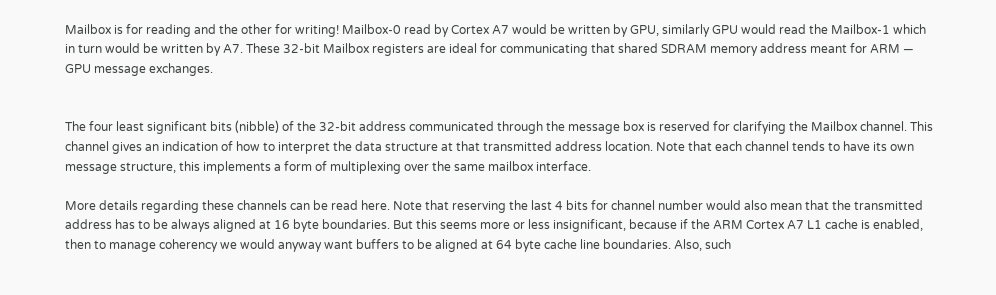Mailbox is for reading and the other for writing! Mailbox-0 read by Cortex A7 would be written by GPU, similarly GPU would read the Mailbox-1 which in turn would be written by A7. These 32-bit Mailbox registers are ideal for communicating that shared SDRAM memory address meant for ARM — GPU message exchanges.


The four least significant bits (nibble) of the 32-bit address communicated through the message box is reserved for clarifying the Mailbox channel. This channel gives an indication of how to interpret the data structure at that transmitted address location. Note that each channel tends to have its own message structure, this implements a form of multiplexing over the same mailbox interface.

More details regarding these channels can be read here. Note that reserving the last 4 bits for channel number would also mean that the transmitted address has to be always aligned at 16 byte boundaries. But this seems more or less insignificant, because if the ARM Cortex A7 L1 cache is enabled, then to manage coherency we would anyway want buffers to be aligned at 64 byte cache line boundaries. Also, such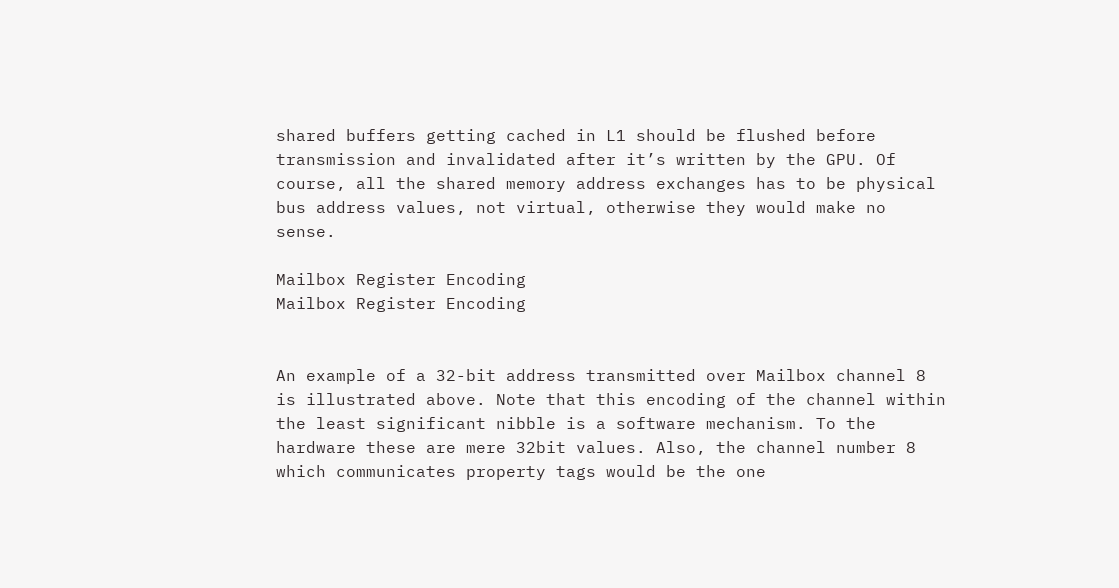shared buffers getting cached in L1 should be flushed before transmission and invalidated after it’s written by the GPU. Of course, all the shared memory address exchanges has to be physical bus address values, not virtual, otherwise they would make no sense.

Mailbox Register Encoding
Mailbox Register Encoding


An example of a 32-bit address transmitted over Mailbox channel 8 is illustrated above. Note that this encoding of the channel within the least significant nibble is a software mechanism. To the hardware these are mere 32bit values. Also, the channel number 8 which communicates property tags would be the one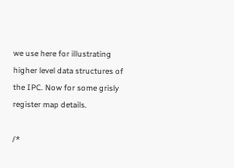we use here for illustrating higher level data structures of the IPC. Now for some grisly register map details.

/*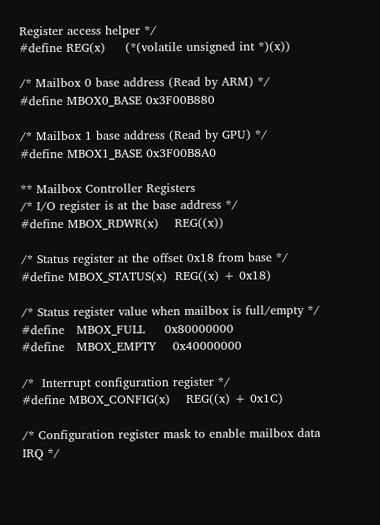Register access helper */
#define REG(x)     (*(volatile unsigned int *)(x))

/* Mailbox 0 base address (Read by ARM) */
#define MBOX0_BASE 0x3F00B880

/* Mailbox 1 base address (Read by GPU) */
#define MBOX1_BASE 0x3F00B8A0

** Mailbox Controller Registers
/* I/O register is at the base address */
#define MBOX_RDWR(x)    REG((x))

/* Status register at the offset 0x18 from base */
#define MBOX_STATUS(x)  REG((x) + 0x18)

/* Status register value when mailbox is full/empty */
#define   MBOX_FULL     0x80000000
#define   MBOX_EMPTY    0x40000000

/*  Interrupt configuration register */
#define MBOX_CONFIG(x)    REG((x) + 0x1C)

/* Configuration register mask to enable mailbox data IRQ */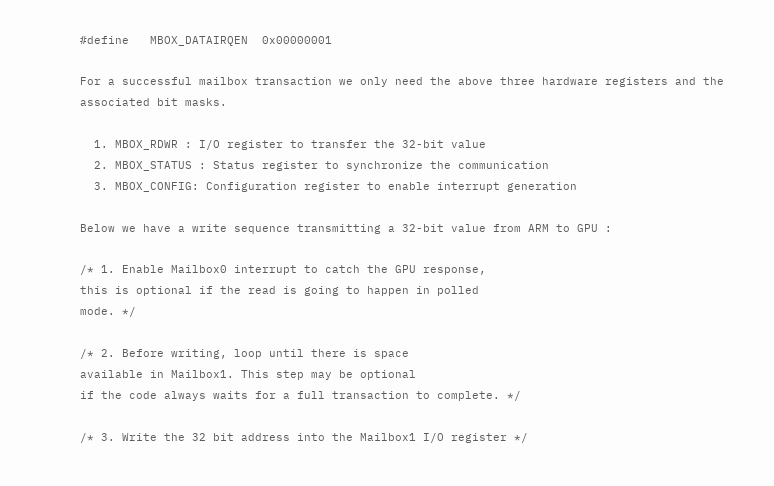#define   MBOX_DATAIRQEN  0x00000001

For a successful mailbox transaction we only need the above three hardware registers and the associated bit masks.

  1. MBOX_RDWR : I/O register to transfer the 32-bit value
  2. MBOX_STATUS : Status register to synchronize the communication
  3. MBOX_CONFIG: Configuration register to enable interrupt generation

Below we have a write sequence transmitting a 32-bit value from ARM to GPU :

/* 1. Enable Mailbox0 interrupt to catch the GPU response,
this is optional if the read is going to happen in polled
mode. */

/* 2. Before writing, loop until there is space
available in Mailbox1. This step may be optional
if the code always waits for a full transaction to complete. */

/* 3. Write the 32 bit address into the Mailbox1 I/O register */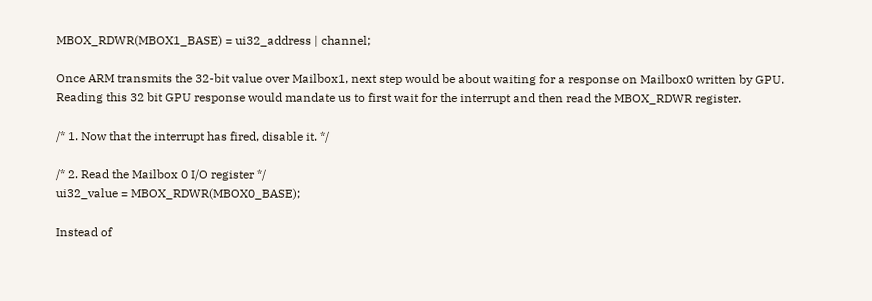MBOX_RDWR(MBOX1_BASE) = ui32_address | channel;

Once ARM transmits the 32-bit value over Mailbox1, next step would be about waiting for a response on Mailbox0 written by GPU. Reading this 32 bit GPU response would mandate us to first wait for the interrupt and then read the MBOX_RDWR register.

/* 1. Now that the interrupt has fired, disable it. */

/* 2. Read the Mailbox 0 I/O register */
ui32_value = MBOX_RDWR(MBOX0_BASE);

Instead of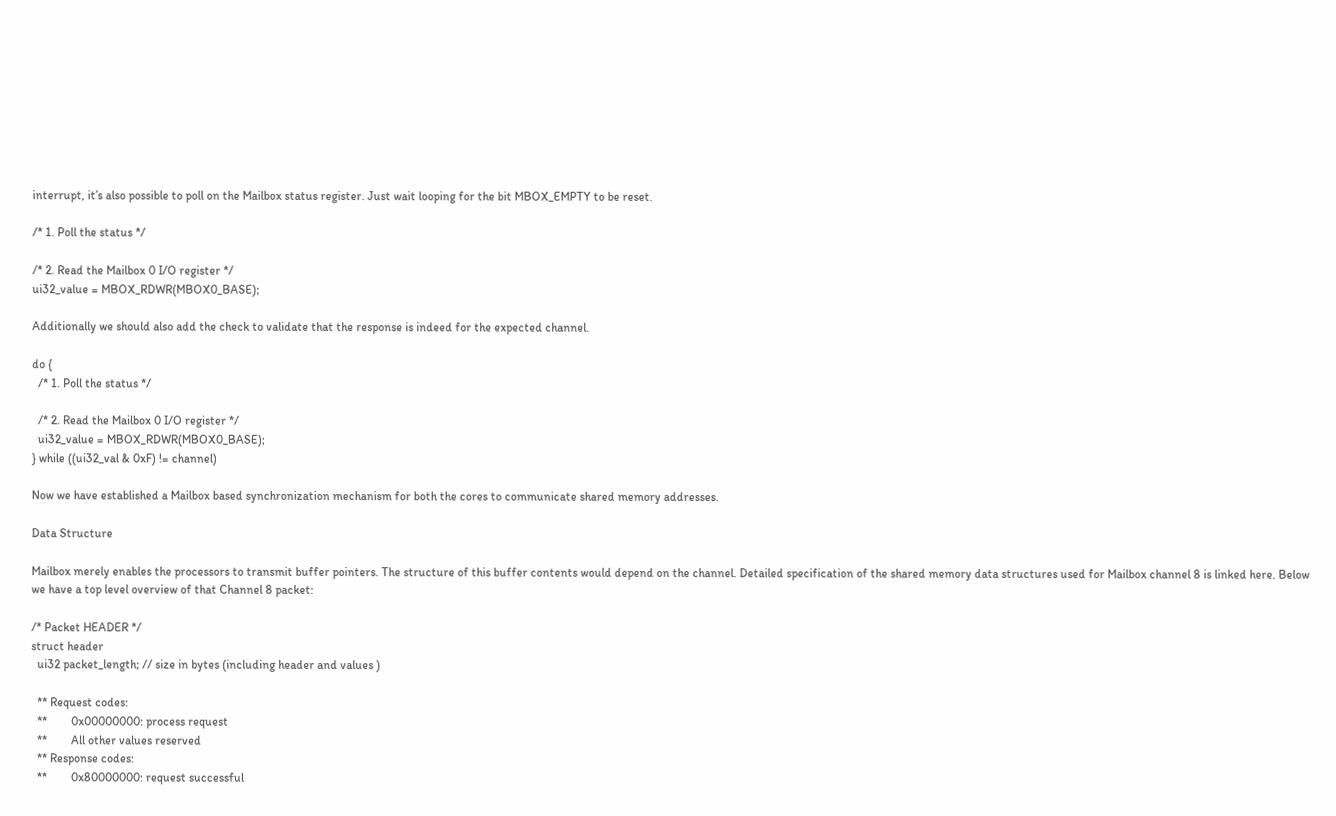interrupt, it’s also possible to poll on the Mailbox status register. Just wait looping for the bit MBOX_EMPTY to be reset.

/* 1. Poll the status */

/* 2. Read the Mailbox 0 I/O register */
ui32_value = MBOX_RDWR(MBOX0_BASE);

Additionally we should also add the check to validate that the response is indeed for the expected channel.

do {
  /* 1. Poll the status */

  /* 2. Read the Mailbox 0 I/O register */
  ui32_value = MBOX_RDWR(MBOX0_BASE);
} while ((ui32_val & 0xF) != channel)

Now we have established a Mailbox based synchronization mechanism for both the cores to communicate shared memory addresses.

Data Structure

Mailbox merely enables the processors to transmit buffer pointers. The structure of this buffer contents would depend on the channel. Detailed specification of the shared memory data structures used for Mailbox channel 8 is linked here. Below we have a top level overview of that Channel 8 packet:

/* Packet HEADER */
struct header
  ui32 packet_length; // size in bytes (including header and values )

  ** Request codes:
  **        0x00000000: process request
  **        All other values reserved
  ** Response codes:
  **        0x80000000: request successful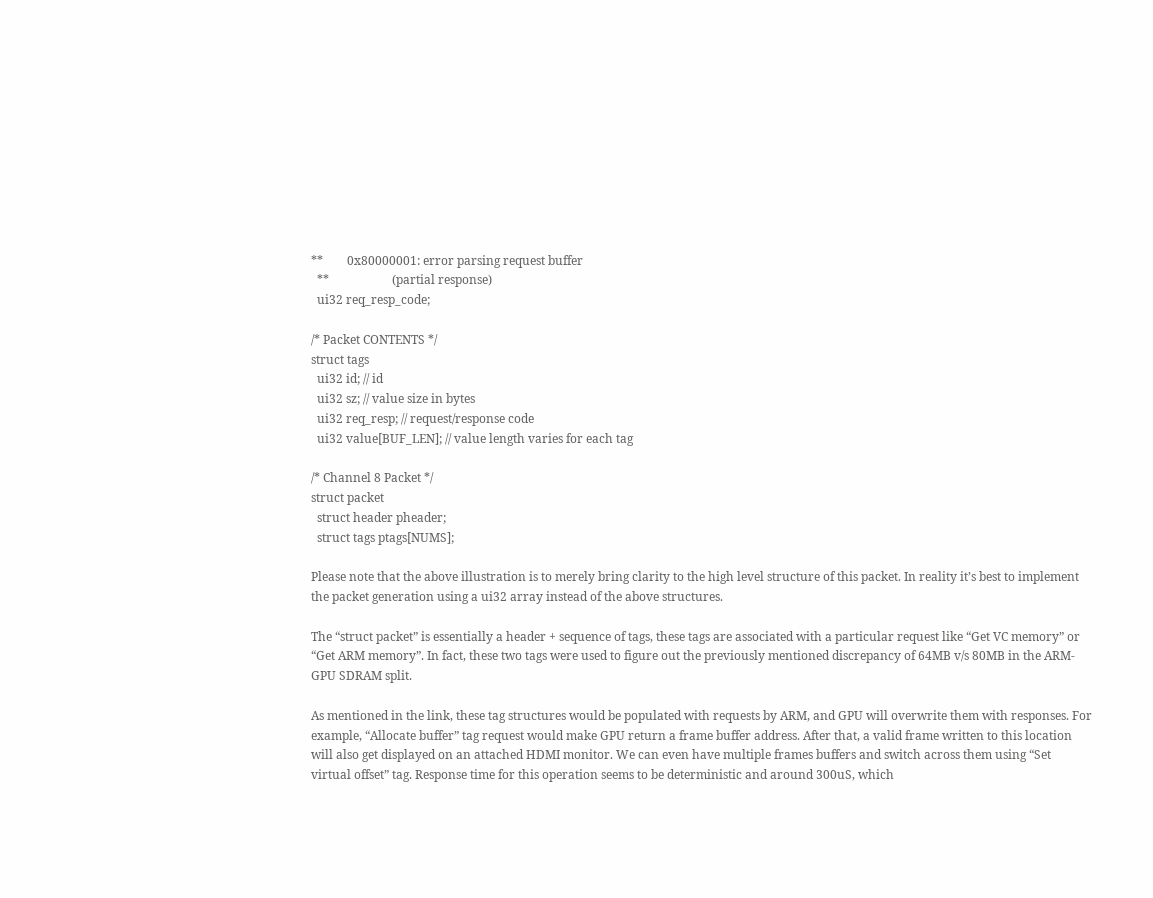**        0x80000001: error parsing request buffer
  **                     (partial response)
  ui32 req_resp_code;

/* Packet CONTENTS */
struct tags
  ui32 id; // id
  ui32 sz; // value size in bytes
  ui32 req_resp; // request/response code
  ui32 value[BUF_LEN]; // value length varies for each tag

/* Channel 8 Packet */
struct packet
  struct header pheader;
  struct tags ptags[NUMS];

Please note that the above illustration is to merely bring clarity to the high level structure of this packet. In reality it’s best to implement the packet generation using a ui32 array instead of the above structures.

The “struct packet” is essentially a header + sequence of tags, these tags are associated with a particular request like “Get VC memory” or “Get ARM memory”. In fact, these two tags were used to figure out the previously mentioned discrepancy of 64MB v/s 80MB in the ARM-GPU SDRAM split.

As mentioned in the link, these tag structures would be populated with requests by ARM, and GPU will overwrite them with responses. For example, “Allocate buffer” tag request would make GPU return a frame buffer address. After that, a valid frame written to this location will also get displayed on an attached HDMI monitor. We can even have multiple frames buffers and switch across them using “Set virtual offset” tag. Response time for this operation seems to be deterministic and around 300uS, which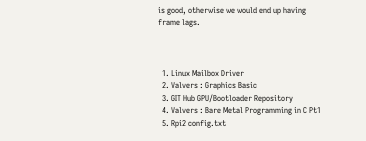is good, otherwise we would end up having frame lags.



  1. Linux Mailbox Driver
  2. Valvers : Graphics Basic
  3. GIT Hub GPU/Bootloader Repository
  4. Valvers : Bare Metal Programming in C Pt1
  5. Rpi2 config.txt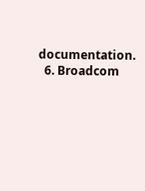documentation.
  6. Broadcom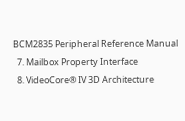BCM2835 Peripheral Reference Manual
  7. Mailbox Property Interface
  8. VideoCore® IV 3D Architecture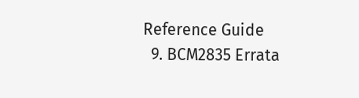Reference Guide
  9. BCM2835 Errata